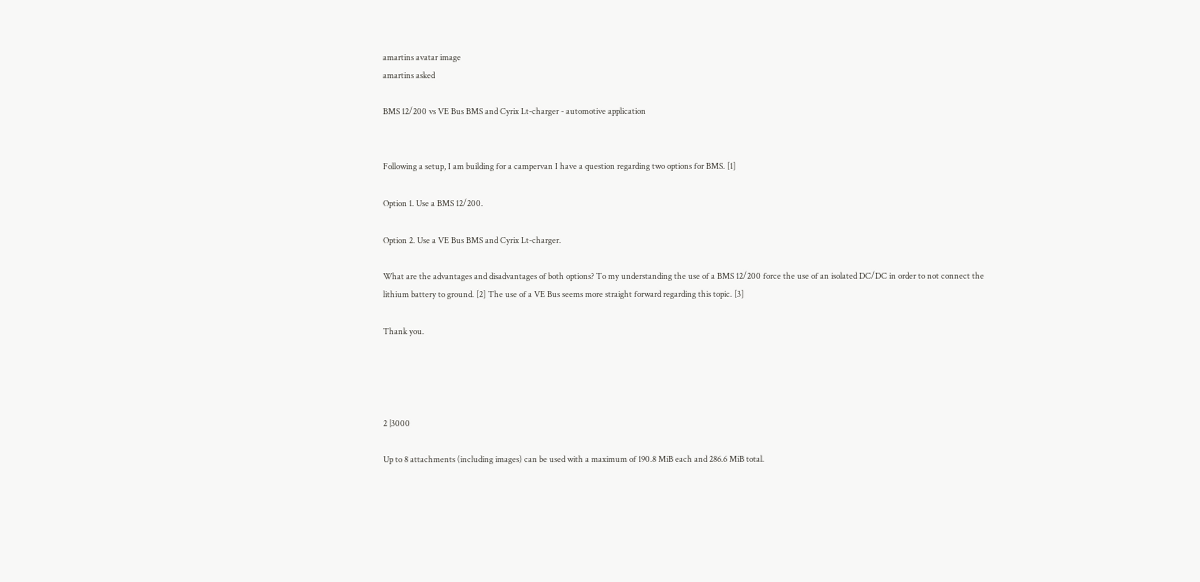amartins avatar image
amartins asked

BMS 12/200 vs VE Bus BMS and Cyrix Lt-charger - automotive application


Following a setup, I am building for a campervan I have a question regarding two options for BMS. [1]

Option 1. Use a BMS 12/200.

Option 2. Use a VE Bus BMS and Cyrix Lt-charger.

What are the advantages and disadvantages of both options? To my understanding the use of a BMS 12/200 force the use of an isolated DC/DC in order to not connect the lithium battery to ground. [2] The use of a VE Bus seems more straight forward regarding this topic. [3]

Thank you.




2 |3000

Up to 8 attachments (including images) can be used with a maximum of 190.8 MiB each and 286.6 MiB total.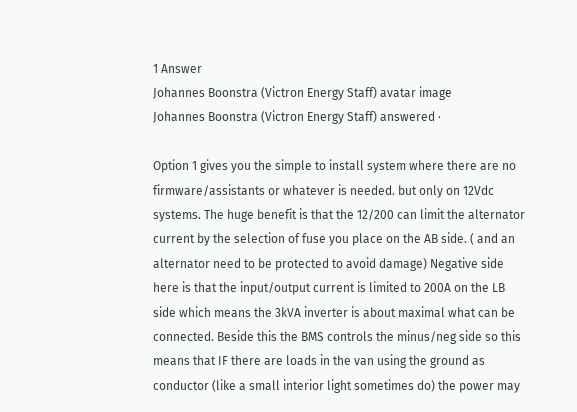1 Answer
Johannes Boonstra (Victron Energy Staff) avatar image
Johannes Boonstra (Victron Energy Staff) answered ·

Option 1 gives you the simple to install system where there are no firmware/assistants or whatever is needed. but only on 12Vdc systems. The huge benefit is that the 12/200 can limit the alternator current by the selection of fuse you place on the AB side. ( and an alternator need to be protected to avoid damage) Negative side here is that the input/output current is limited to 200A on the LB side which means the 3kVA inverter is about maximal what can be connected. Beside this the BMS controls the minus/neg side so this means that IF there are loads in the van using the ground as conductor (like a small interior light sometimes do) the power may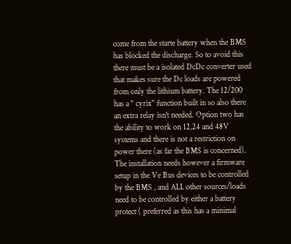come from the starte battery when the BMS has blocked the discharge. So to avoid this there must be a isolated DcDc converter used that makes sure the Dc loads are powered from only the lithium battery. The 12/200 has a " cyrix" function built in so also there an extra relay isn't needed. Option two has the ability to work on 12,24 and 48V systems and there is not a restriction on power there (as far the BMS is concerned). The installation needs however a firmware setup in the Ve Bus devices to be controlled by the BMS , and ALL other sources/loads need to be controlled by either a battery protect ( preferred as this has a minimal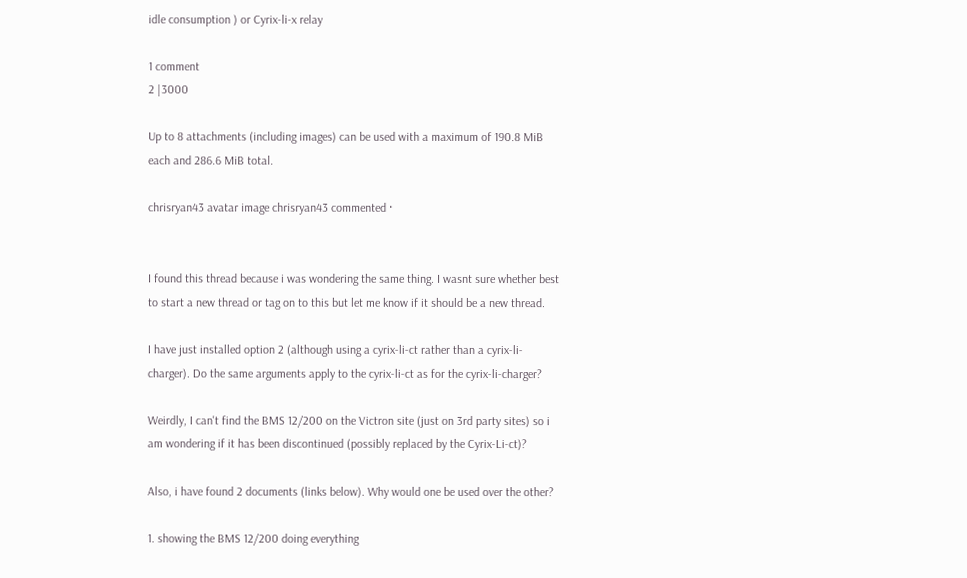idle consumption ) or Cyrix-li-x relay

1 comment
2 |3000

Up to 8 attachments (including images) can be used with a maximum of 190.8 MiB each and 286.6 MiB total.

chrisryan43 avatar image chrisryan43 commented ·


I found this thread because i was wondering the same thing. I wasnt sure whether best to start a new thread or tag on to this but let me know if it should be a new thread.

I have just installed option 2 (although using a cyrix-li-ct rather than a cyrix-li-charger). Do the same arguments apply to the cyrix-li-ct as for the cyrix-li-charger?

Weirdly, I can't find the BMS 12/200 on the Victron site (just on 3rd party sites) so i am wondering if it has been discontinued (possibly replaced by the Cyrix-Li-ct)?

Also, i have found 2 documents (links below). Why would one be used over the other?

1. showing the BMS 12/200 doing everything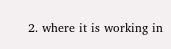2. where it is working in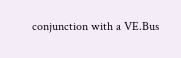conjunction with a VE.Bus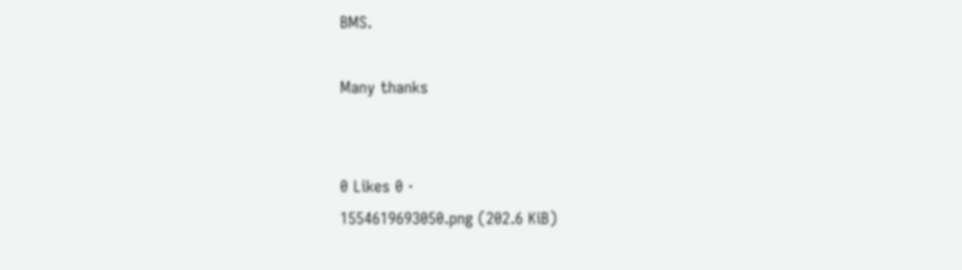BMS.

Many thanks


0 Likes 0 ·
1554619693050.png (202.6 KiB)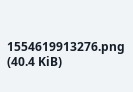1554619913276.png (40.4 KiB)